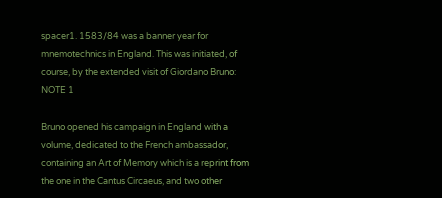spacer1. 1583/84 was a banner year for mnemotechnics in England. This was initiated, of course, by the extended visit of Giordano Bruno: NOTE 1

Bruno opened his campaign in England with a volume, dedicated to the French ambassador, containing an Art of Memory which is a reprint from the one in the Cantus Circaeus, and two other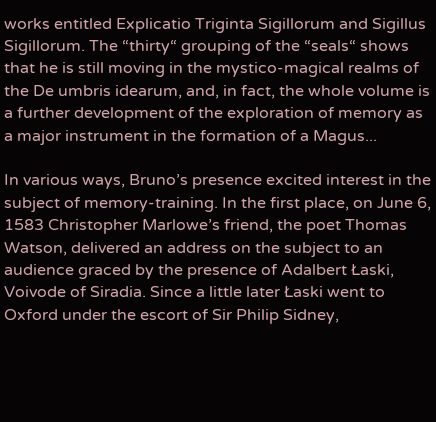works entitled Explicatio Triginta Sigillorum and Sigillus Sigillorum. The “thirty“ grouping of the “seals“ shows that he is still moving in the mystico-magical realms of the De umbris idearum, and, in fact, the whole volume is a further development of the exploration of memory as a major instrument in the formation of a Magus...

In various ways, Bruno’s presence excited interest in the subject of memory-training. In the first place, on June 6, 1583 Christopher Marlowe’s friend, the poet Thomas Watson, delivered an address on the subject to an audience graced by the presence of Adalbert Łaski, Voivode of Siradia. Since a little later Łaski went to Oxford under the escort of Sir Philip Sidney,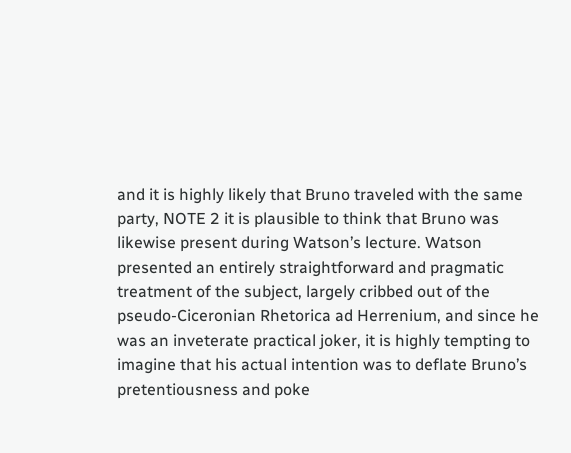and it is highly likely that Bruno traveled with the same party, NOTE 2 it is plausible to think that Bruno was likewise present during Watson’s lecture. Watson presented an entirely straightforward and pragmatic treatment of the subject, largely cribbed out of the pseudo-Ciceronian Rhetorica ad Herrenium, and since he was an inveterate practical joker, it is highly tempting to imagine that his actual intention was to deflate Bruno’s pretentiousness and poke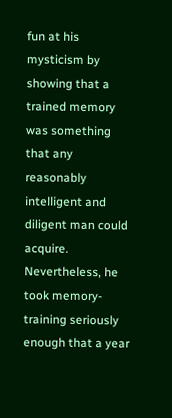fun at his mysticism by showing that a trained memory was something that any reasonably intelligent and diligent man could acquire. Nevertheless, he took memory-training seriously enough that a year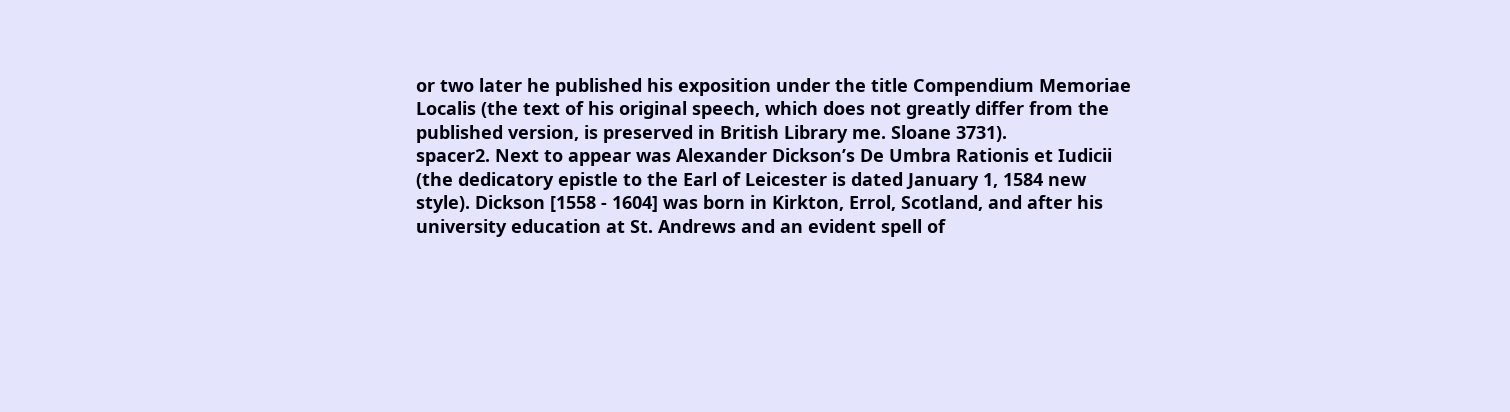or two later he published his exposition under the title Compendium Memoriae Localis (the text of his original speech, which does not greatly differ from the published version, is preserved in British Library me. Sloane 3731).
spacer2. Next to appear was Alexander Dickson’s De Umbra Rationis et Iudicii (the dedicatory epistle to the Earl of Leicester is dated January 1, 1584 new style). Dickson [1558 - 1604] was born in Kirkton, Errol, Scotland, and after his university education at St. Andrews and an evident spell of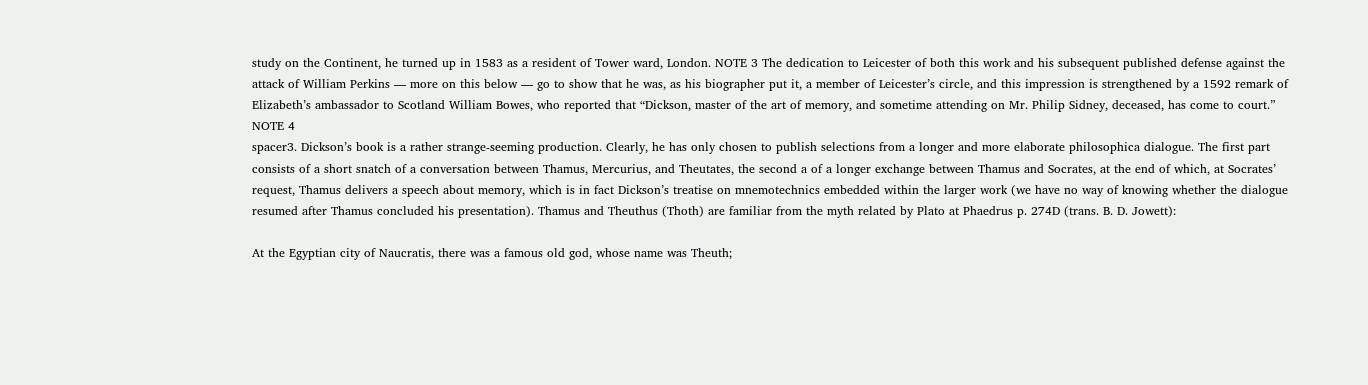study on the Continent, he turned up in 1583 as a resident of Tower ward, London. NOTE 3 The dedication to Leicester of both this work and his subsequent published defense against the attack of William Perkins — more on this below — go to show that he was, as his biographer put it, a member of Leicester’s circle, and this impression is strengthened by a 1592 remark of Elizabeth’s ambassador to Scotland William Bowes, who reported that “Dickson, master of the art of memory, and sometime attending on Mr. Philip Sidney, deceased, has come to court.” NOTE 4
spacer3. Dickson’s book is a rather strange-seeming production. Clearly, he has only chosen to publish selections from a longer and more elaborate philosophica dialogue. The first part consists of a short snatch of a conversation between Thamus, Mercurius, and Theutates, the second a of a longer exchange between Thamus and Socrates, at the end of which, at Socrates’ request, Thamus delivers a speech about memory, which is in fact Dickson’s treatise on mnemotechnics embedded within the larger work (we have no way of knowing whether the dialogue resumed after Thamus concluded his presentation). Thamus and Theuthus (Thoth) are familiar from the myth related by Plato at Phaedrus p. 274D (trans. B. D. Jowett):

At the Egyptian city of Naucratis, there was a famous old god, whose name was Theuth;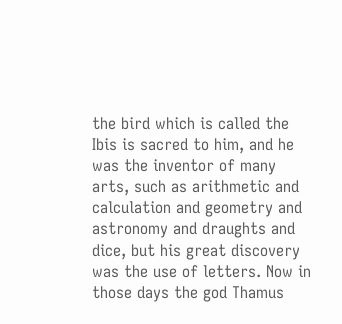the bird which is called the Ibis is sacred to him, and he was the inventor of many arts, such as arithmetic and calculation and geometry and astronomy and draughts and dice, but his great discovery was the use of letters. Now in those days the god Thamus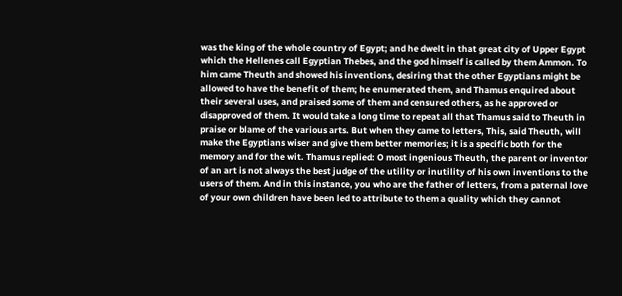was the king of the whole country of Egypt; and he dwelt in that great city of Upper Egypt which the Hellenes call Egyptian Thebes, and the god himself is called by them Ammon. To him came Theuth and showed his inventions, desiring that the other Egyptians might be allowed to have the benefit of them; he enumerated them, and Thamus enquired about their several uses, and praised some of them and censured others, as he approved or disapproved of them. It would take a long time to repeat all that Thamus said to Theuth in praise or blame of the various arts. But when they came to letters, This, said Theuth, will make the Egyptians wiser and give them better memories; it is a specific both for the memory and for the wit. Thamus replied: O most ingenious Theuth, the parent or inventor of an art is not always the best judge of the utility or inutility of his own inventions to the users of them. And in this instance, you who are the father of letters, from a paternal love of your own children have been led to attribute to them a quality which they cannot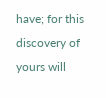have; for this discovery of yours will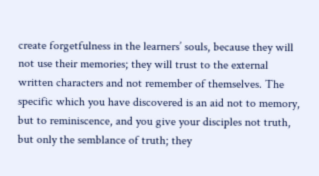create forgetfulness in the learners’ souls, because they will not use their memories; they will trust to the external written characters and not remember of themselves. The specific which you have discovered is an aid not to memory, but to reminiscence, and you give your disciples not truth, but only the semblance of truth; they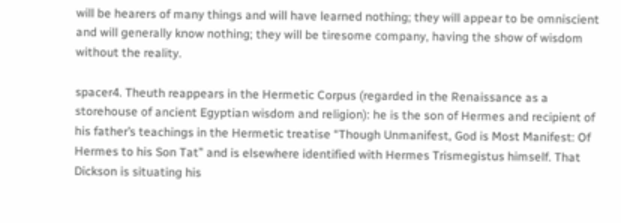will be hearers of many things and will have learned nothing; they will appear to be omniscient and will generally know nothing; they will be tiresome company, having the show of wisdom without the reality.

spacer4. Theuth reappears in the Hermetic Corpus (regarded in the Renaissance as a storehouse of ancient Egyptian wisdom and religion): he is the son of Hermes and recipient of his father’s teachings in the Hermetic treatise “Though Unmanifest, God is Most Manifest: Of Hermes to his Son Tat” and is elsewhere identified with Hermes Trismegistus himself. That Dickson is situating his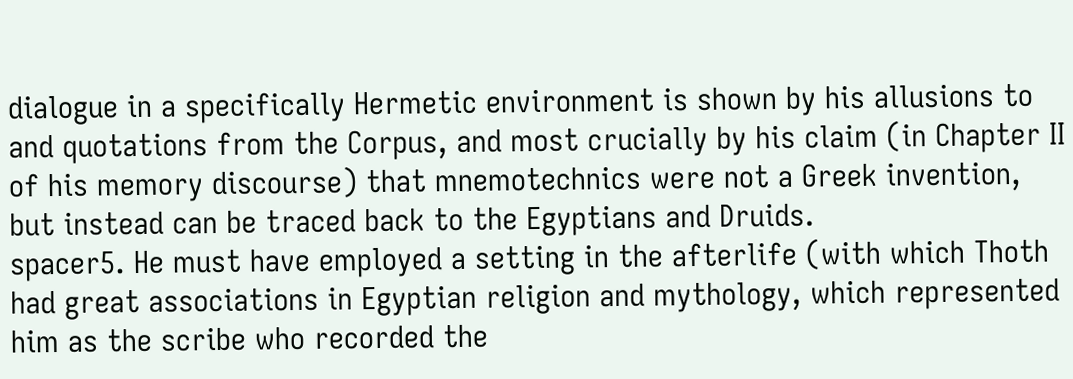dialogue in a specifically Hermetic environment is shown by his allusions to and quotations from the Corpus, and most crucially by his claim (in Chapter II of his memory discourse) that mnemotechnics were not a Greek invention, but instead can be traced back to the Egyptians and Druids.
spacer5. He must have employed a setting in the afterlife (with which Thoth had great associations in Egyptian religion and mythology, which represented him as the scribe who recorded the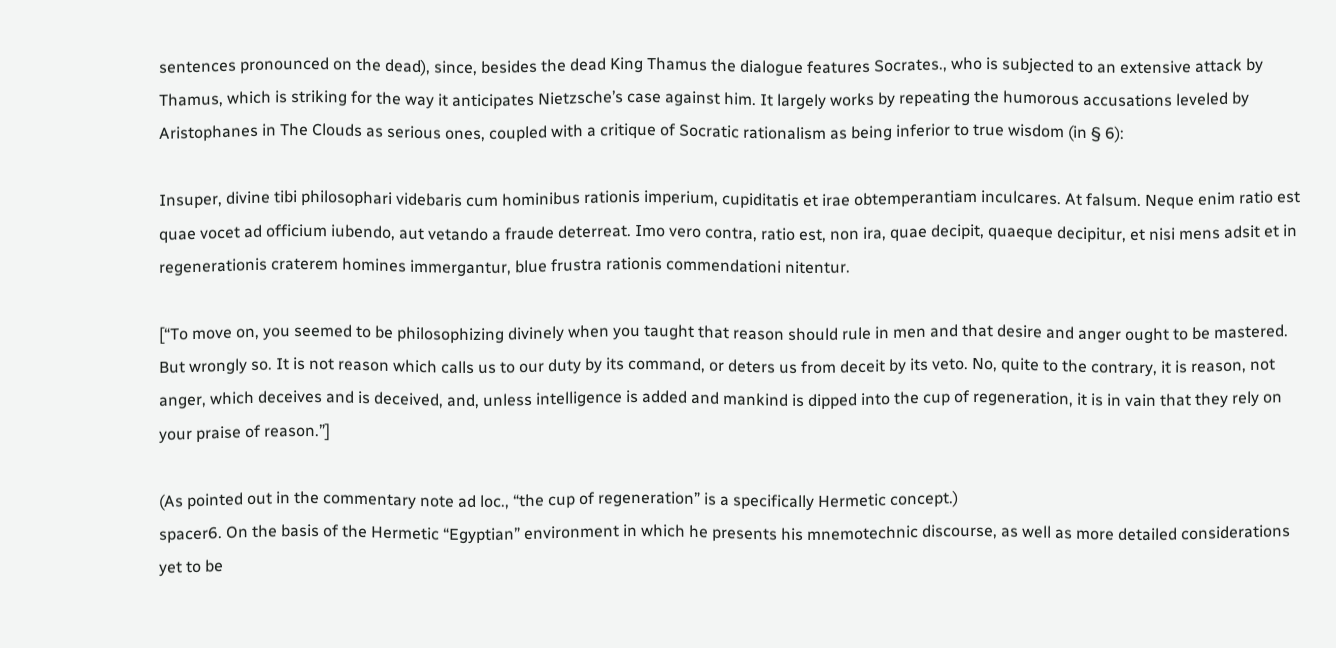sentences pronounced on the dead), since, besides the dead King Thamus the dialogue features Socrates., who is subjected to an extensive attack by Thamus, which is striking for the way it anticipates Nietzsche’s case against him. It largely works by repeating the humorous accusations leveled by Aristophanes in The Clouds as serious ones, coupled with a critique of Socratic rationalism as being inferior to true wisdom (in § 6):

Insuper, divine tibi philosophari videbaris cum hominibus rationis imperium, cupiditatis et irae obtemperantiam inculcares. At falsum. Neque enim ratio est quae vocet ad officium iubendo, aut vetando a fraude deterreat. Imo vero contra, ratio est, non ira, quae decipit, quaeque decipitur, et nisi mens adsit et in regenerationis craterem homines immergantur, blue frustra rationis commendationi nitentur.

[“To move on, you seemed to be philosophizing divinely when you taught that reason should rule in men and that desire and anger ought to be mastered. But wrongly so. It is not reason which calls us to our duty by its command, or deters us from deceit by its veto. No, quite to the contrary, it is reason, not anger, which deceives and is deceived, and, unless intelligence is added and mankind is dipped into the cup of regeneration, it is in vain that they rely on your praise of reason.”]

(As pointed out in the commentary note ad loc., “the cup of regeneration” is a specifically Hermetic concept.)
spacer6. On the basis of the Hermetic “Egyptian” environment in which he presents his mnemotechnic discourse, as well as more detailed considerations yet to be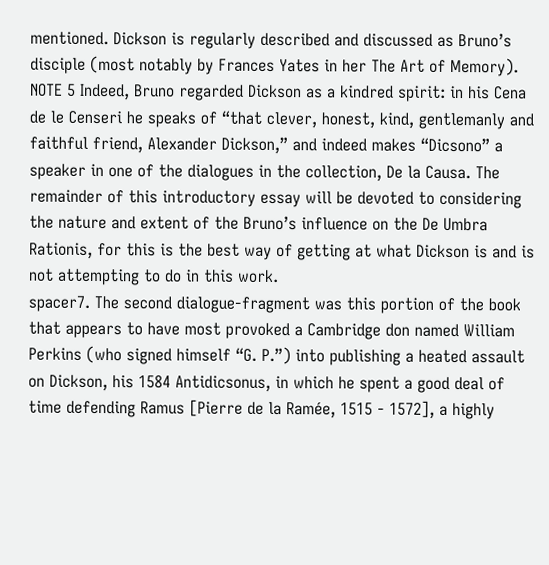mentioned. Dickson is regularly described and discussed as Bruno’s disciple (most notably by Frances Yates in her The Art of Memory). NOTE 5 Indeed, Bruno regarded Dickson as a kindred spirit: in his Cena de le Censeri he speaks of “that clever, honest, kind, gentlemanly and faithful friend, Alexander Dickson,” and indeed makes “Dicsono” a speaker in one of the dialogues in the collection, De la Causa. The remainder of this introductory essay will be devoted to considering the nature and extent of the Bruno’s influence on the De Umbra Rationis, for this is the best way of getting at what Dickson is and is not attempting to do in this work.
spacer7. The second dialogue-fragment was this portion of the book that appears to have most provoked a Cambridge don named William Perkins (who signed himself “G. P.”) into publishing a heated assault on Dickson, his 1584 Antidicsonus, in which he spent a good deal of time defending Ramus [Pierre de la Ramée, 1515 - 1572], a highly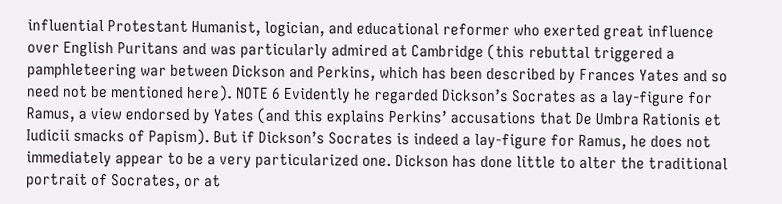influential Protestant Humanist, logician, and educational reformer who exerted great influence over English Puritans and was particularly admired at Cambridge (this rebuttal triggered a pamphleteering war between Dickson and Perkins, which has been described by Frances Yates and so need not be mentioned here). NOTE 6 Evidently he regarded Dickson’s Socrates as a lay-figure for Ramus, a view endorsed by Yates (and this explains Perkins’ accusations that De Umbra Rationis et Iudicii smacks of Papism). But if Dickson’s Socrates is indeed a lay-figure for Ramus, he does not immediately appear to be a very particularized one. Dickson has done little to alter the traditional portrait of Socrates, or at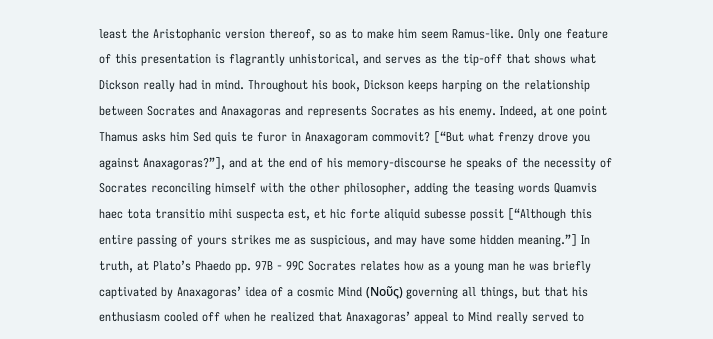least the Aristophanic version thereof, so as to make him seem Ramus-like. Only one feature of this presentation is flagrantly unhistorical, and serves as the tip-off that shows what Dickson really had in mind. Throughout his book, Dickson keeps harping on the relationship between Socrates and Anaxagoras and represents Socrates as his enemy. Indeed, at one point Thamus asks him Sed quis te furor in Anaxagoram commovit? [“But what frenzy drove you against Anaxagoras?”], and at the end of his memory-discourse he speaks of the necessity of Socrates reconciling himself with the other philosopher, adding the teasing words Quamvis haec tota transitio mihi suspecta est, et hic forte aliquid subesse possit [“Although this entire passing of yours strikes me as suspicious, and may have some hidden meaning.”] In truth, at Plato’s Phaedo pp. 97B - 99C Socrates relates how as a young man he was briefly captivated by Anaxagoras’ idea of a cosmic Mind (Νοῦς) governing all things, but that his enthusiasm cooled off when he realized that Anaxagoras’ appeal to Mind really served to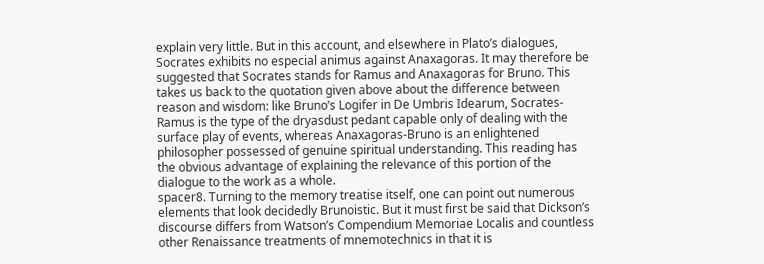explain very little. But in this account, and elsewhere in Plato’s dialogues, Socrates exhibits no especial animus against Anaxagoras. It may therefore be suggested that Socrates stands for Ramus and Anaxagoras for Bruno. This takes us back to the quotation given above about the difference between reason and wisdom: like Bruno’s Logifer in De Umbris Idearum, Socrates-Ramus is the type of the dryasdust pedant capable only of dealing with the surface play of events, whereas Anaxagoras-Bruno is an enlightened philosopher possessed of genuine spiritual understanding. This reading has the obvious advantage of explaining the relevance of this portion of the dialogue to the work as a whole.
spacer8. Turning to the memory treatise itself, one can point out numerous elements that look decidedly Brunoistic. But it must first be said that Dickson’s discourse differs from Watson’s Compendium Memoriae Localis and countless other Renaissance treatments of mnemotechnics in that it is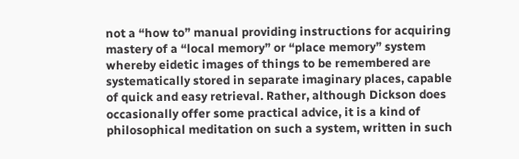not a “how to” manual providing instructions for acquiring mastery of a “local memory” or “place memory” system whereby eidetic images of things to be remembered are systematically stored in separate imaginary places, capable of quick and easy retrieval. Rather, although Dickson does occasionally offer some practical advice, it is a kind of philosophical meditation on such a system, written in such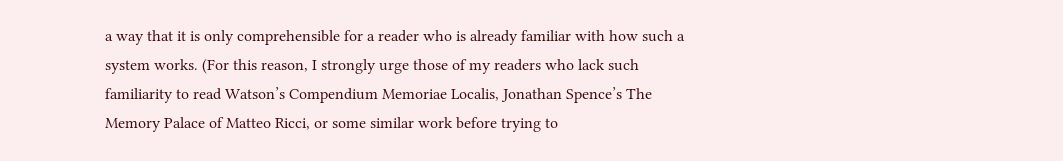a way that it is only comprehensible for a reader who is already familiar with how such a system works. (For this reason, I strongly urge those of my readers who lack such familiarity to read Watson’s Compendium Memoriae Localis, Jonathan Spence’s The Memory Palace of Matteo Ricci, or some similar work before trying to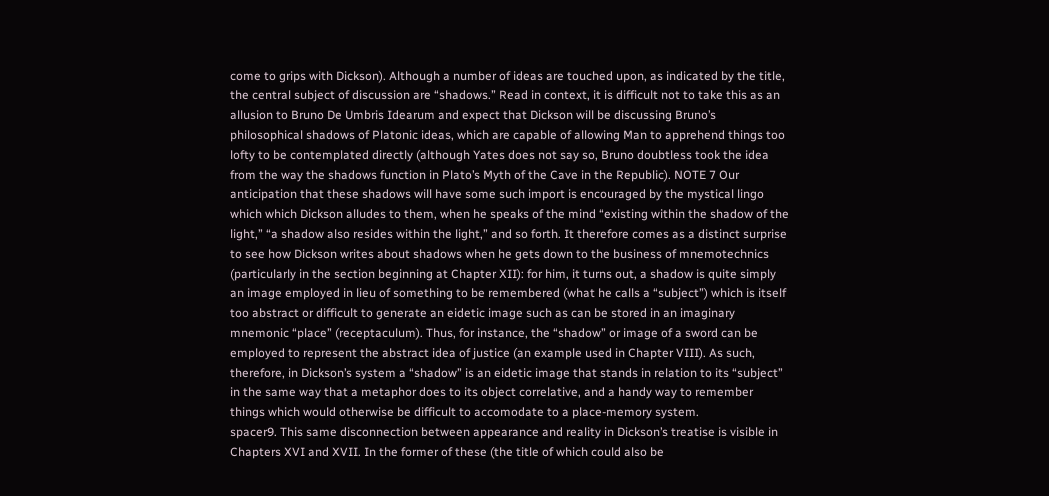come to grips with Dickson). Although a number of ideas are touched upon, as indicated by the title, the central subject of discussion are “shadows.” Read in context, it is difficult not to take this as an allusion to Bruno De Umbris Idearum and expect that Dickson will be discussing Bruno’s philosophical shadows of Platonic ideas, which are capable of allowing Man to apprehend things too lofty to be contemplated directly (although Yates does not say so, Bruno doubtless took the idea from the way the shadows function in Plato’s Myth of the Cave in the Republic). NOTE 7 Our anticipation that these shadows will have some such import is encouraged by the mystical lingo which which Dickson alludes to them, when he speaks of the mind “existing within the shadow of the light,” “a shadow also resides within the light,” and so forth. It therefore comes as a distinct surprise to see how Dickson writes about shadows when he gets down to the business of mnemotechnics (particularly in the section beginning at Chapter XII): for him, it turns out, a shadow is quite simply an image employed in lieu of something to be remembered (what he calls a “subject”) which is itself too abstract or difficult to generate an eidetic image such as can be stored in an imaginary mnemonic “place” (receptaculum). Thus, for instance, the “shadow” or image of a sword can be employed to represent the abstract idea of justice (an example used in Chapter VIII). As such, therefore, in Dickson’s system a “shadow” is an eidetic image that stands in relation to its “subject” in the same way that a metaphor does to its object correlative, and a handy way to remember things which would otherwise be difficult to accomodate to a place-memory system.
spacer9. This same disconnection between appearance and reality in Dickson’s treatise is visible in Chapters XVI and XVII. In the former of these (the title of which could also be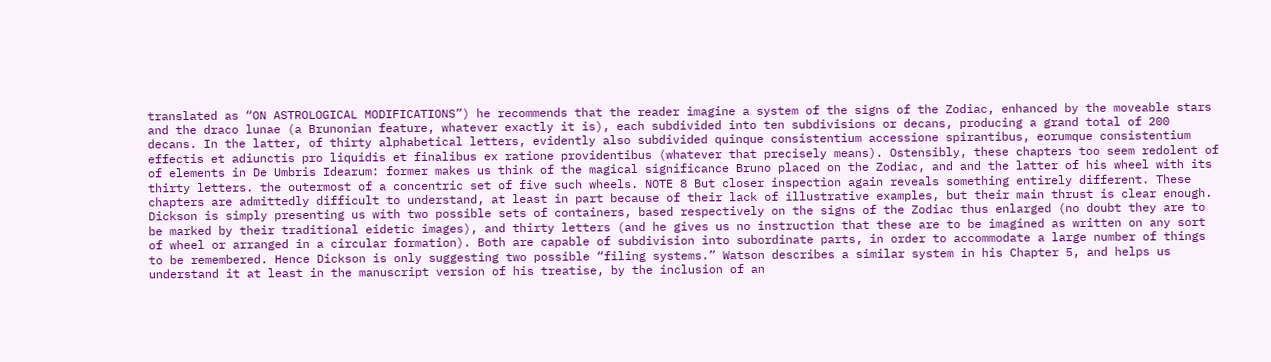translated as “ON ASTROLOGICAL MODIFICATIONS”) he recommends that the reader imagine a system of the signs of the Zodiac, enhanced by the moveable stars and the draco lunae (a Brunonian feature, whatever exactly it is), each subdivided into ten subdivisions or decans, producing a grand total of 200 decans. In the latter, of thirty alphabetical letters, evidently also subdivided quinque consistentium accessione spirantibus, eorumque consistentium effectis et adiunctis pro liquidis et finalibus ex ratione providentibus (whatever that precisely means). Ostensibly, these chapters too seem redolent of of elements in De Umbris Idearum: former makes us think of the magical significance Bruno placed on the Zodiac, and and the latter of his wheel with its thirty letters. the outermost of a concentric set of five such wheels. NOTE 8 But closer inspection again reveals something entirely different. These chapters are admittedly difficult to understand, at least in part because of their lack of illustrative examples, but their main thrust is clear enough. Dickson is simply presenting us with two possible sets of containers, based respectively on the signs of the Zodiac thus enlarged (no doubt they are to be marked by their traditional eidetic images), and thirty letters (and he gives us no instruction that these are to be imagined as written on any sort of wheel or arranged in a circular formation). Both are capable of subdivision into subordinate parts, in order to accommodate a large number of things to be remembered. Hence Dickson is only suggesting two possible “filing systems.” Watson describes a similar system in his Chapter 5, and helps us understand it at least in the manuscript version of his treatise, by the inclusion of an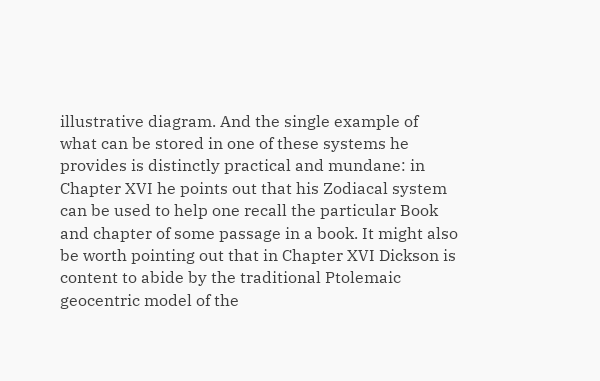illustrative diagram. And the single example of what can be stored in one of these systems he provides is distinctly practical and mundane: in Chapter XVI he points out that his Zodiacal system can be used to help one recall the particular Book and chapter of some passage in a book. It might also be worth pointing out that in Chapter XVI Dickson is content to abide by the traditional Ptolemaic geocentric model of the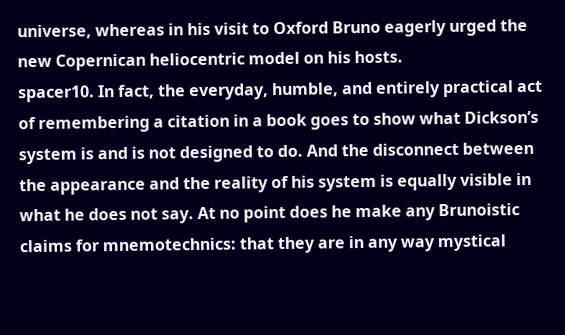universe, whereas in his visit to Oxford Bruno eagerly urged the new Copernican heliocentric model on his hosts.
spacer10. In fact, the everyday, humble, and entirely practical act of remembering a citation in a book goes to show what Dickson’s system is and is not designed to do. And the disconnect between the appearance and the reality of his system is equally visible in what he does not say. At no point does he make any Brunoistic claims for mnemotechnics: that they are in any way mystical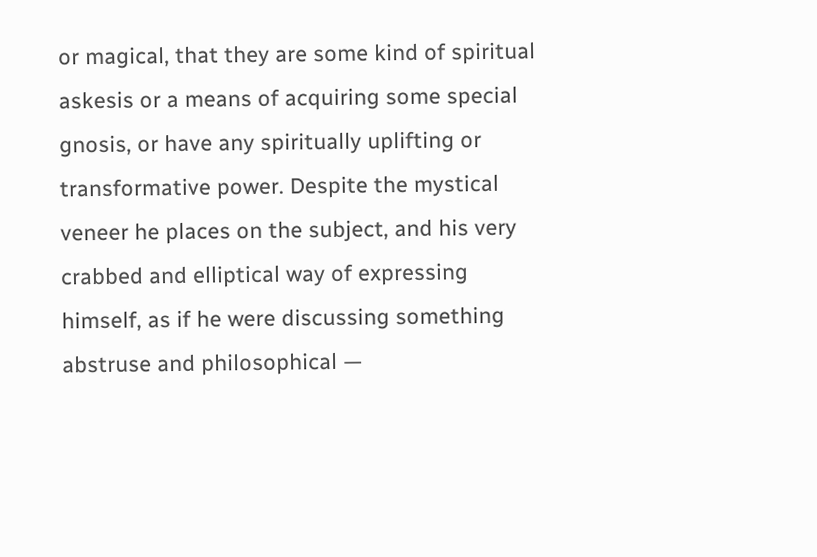or magical, that they are some kind of spiritual askesis or a means of acquiring some special gnosis, or have any spiritually uplifting or transformative power. Despite the mystical veneer he places on the subject, and his very crabbed and elliptical way of expressing himself, as if he were discussing something abstruse and philosophical —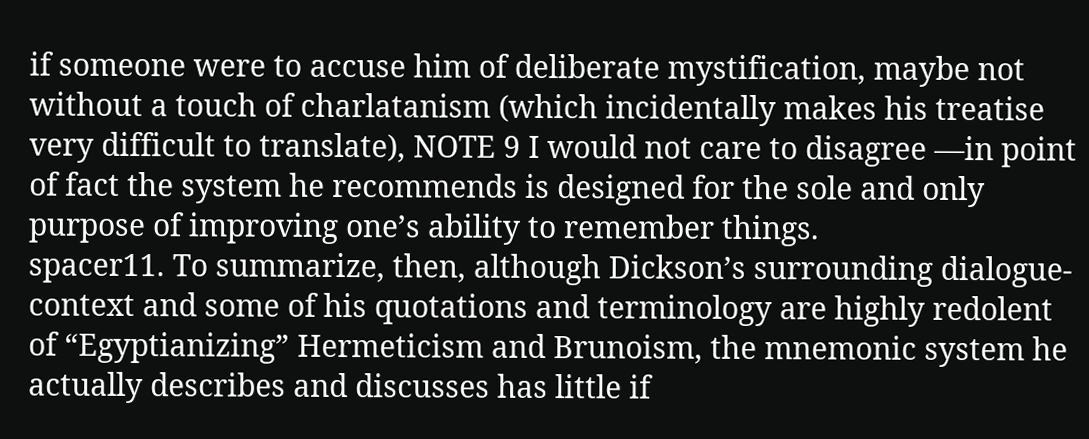if someone were to accuse him of deliberate mystification, maybe not without a touch of charlatanism (which incidentally makes his treatise very difficult to translate), NOTE 9 I would not care to disagree —in point of fact the system he recommends is designed for the sole and only purpose of improving one’s ability to remember things.
spacer11. To summarize, then, although Dickson’s surrounding dialogue-context and some of his quotations and terminology are highly redolent of “Egyptianizing” Hermeticism and Brunoism, the mnemonic system he actually describes and discusses has little if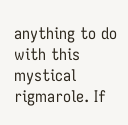anything to do with this mystical rigmarole. If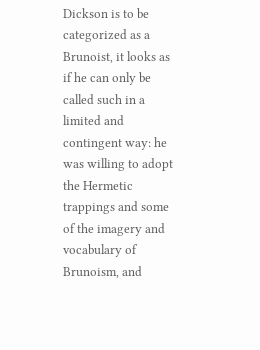Dickson is to be categorized as a Brunoist, it looks as if he can only be called such in a limited and contingent way: he was willing to adopt the Hermetic trappings and some of the imagery and vocabulary of Brunoism, and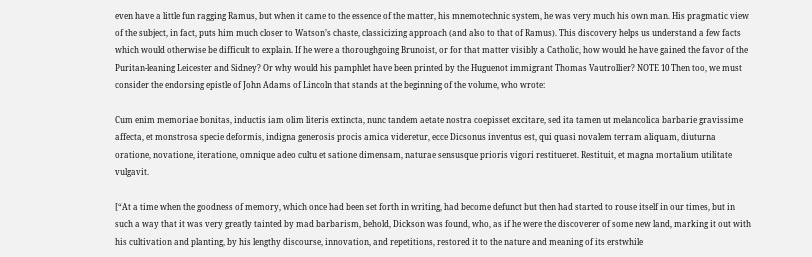even have a little fun ragging Ramus, but when it came to the essence of the matter, his mnemotechnic system, he was very much his own man. His pragmatic view of the subject, in fact, puts him much closer to Watson’s chaste, classicizing approach (and also to that of Ramus). This discovery helps us understand a few facts which would otherwise be difficult to explain. If he were a thoroughgoing Brunoist, or for that matter visibly a Catholic, how would he have gained the favor of the Puritan-leaning Leicester and Sidney? Or why would his pamphlet have been printed by the Huguenot immigrant Thomas Vautrollier? NOTE 10 Then too, we must consider the endorsing epistle of John Adams of Lincoln that stands at the beginning of the volume, who wrote:

Cum enim memoriae bonitas, inductis iam olim literis extincta, nunc tandem aetate nostra coepisset excitare, sed ita tamen ut melancolica barbarie gravissime affecta, et monstrosa specie deformis, indigna generosis procis amica videretur, ecce Dicsonus inventus est, qui quasi novalem terram aliquam, diuturna oratione, novatione, iteratione, omnique adeo cultu et satione dimensam, naturae sensusque prioris vigori restitueret. Restituit, et magna mortalium utilitate vulgavit.

[“At a time when the goodness of memory, which once had been set forth in writing, had become defunct but then had started to rouse itself in our times, but in such a way that it was very greatly tainted by mad barbarism, behold, Dickson was found, who, as if he were the discoverer of some new land, marking it out with his cultivation and planting, by his lengthy discourse, innovation, and repetitions, restored it to the nature and meaning of its erstwhile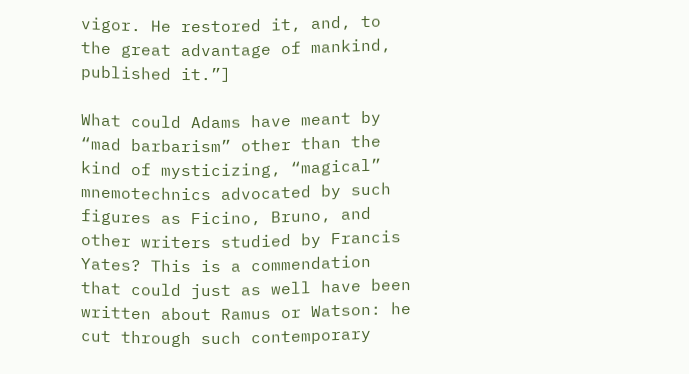vigor. He restored it, and, to the great advantage of mankind, published it.”]

What could Adams have meant by “mad barbarism” other than the kind of mysticizing, “magical” mnemotechnics advocated by such figures as Ficino, Bruno, and other writers studied by Francis Yates? This is a commendation that could just as well have been written about Ramus or Watson: he cut through such contemporary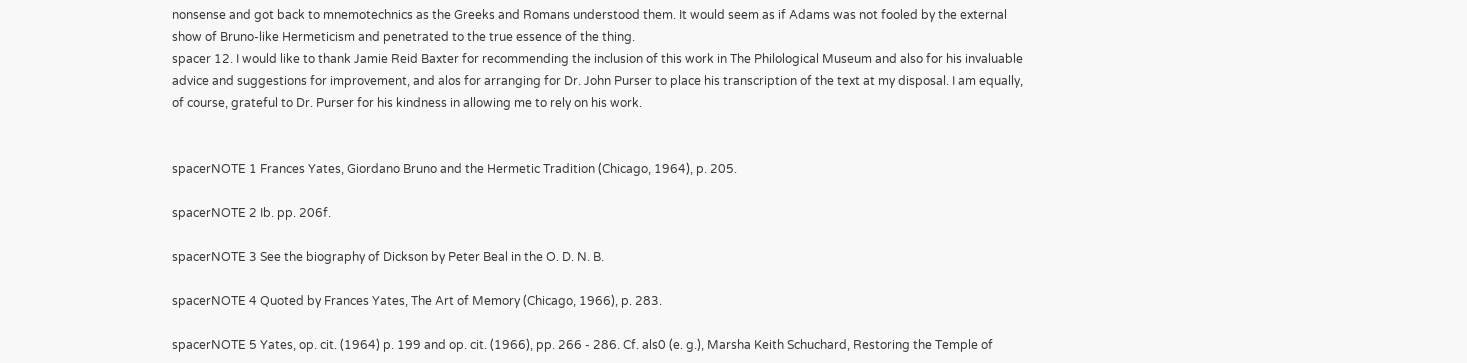nonsense and got back to mnemotechnics as the Greeks and Romans understood them. It would seem as if Adams was not fooled by the external show of Bruno-like Hermeticism and penetrated to the true essence of the thing.
spacer 12. I would like to thank Jamie Reid Baxter for recommending the inclusion of this work in The Philological Museum and also for his invaluable advice and suggestions for improvement, and alos for arranging for Dr. John Purser to place his transcription of the text at my disposal. I am equally, of course, grateful to Dr. Purser for his kindness in allowing me to rely on his work.


spacerNOTE 1 Frances Yates, Giordano Bruno and the Hermetic Tradition (Chicago, 1964), p. 205.

spacerNOTE 2 Ib. pp. 206f.

spacerNOTE 3 See the biography of Dickson by Peter Beal in the O. D. N. B.

spacerNOTE 4 Quoted by Frances Yates, The Art of Memory (Chicago, 1966), p. 283.

spacerNOTE 5 Yates, op. cit. (1964) p. 199 and op. cit. (1966), pp. 266 - 286. Cf. als0 (e. g.), Marsha Keith Schuchard, Restoring the Temple of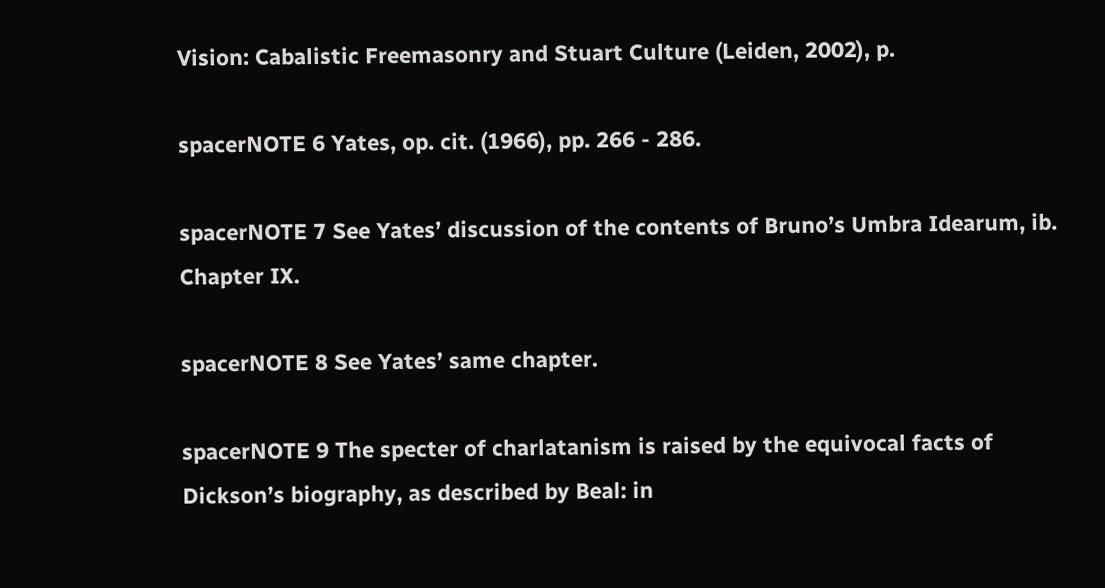Vision: Cabalistic Freemasonry and Stuart Culture (Leiden, 2002), p.

spacerNOTE 6 Yates, op. cit. (1966), pp. 266 - 286.

spacerNOTE 7 See Yates’ discussion of the contents of Bruno’s Umbra Idearum, ib. Chapter IX.

spacerNOTE 8 See Yates’ same chapter.

spacerNOTE 9 The specter of charlatanism is raised by the equivocal facts of Dickson’s biography, as described by Beal: in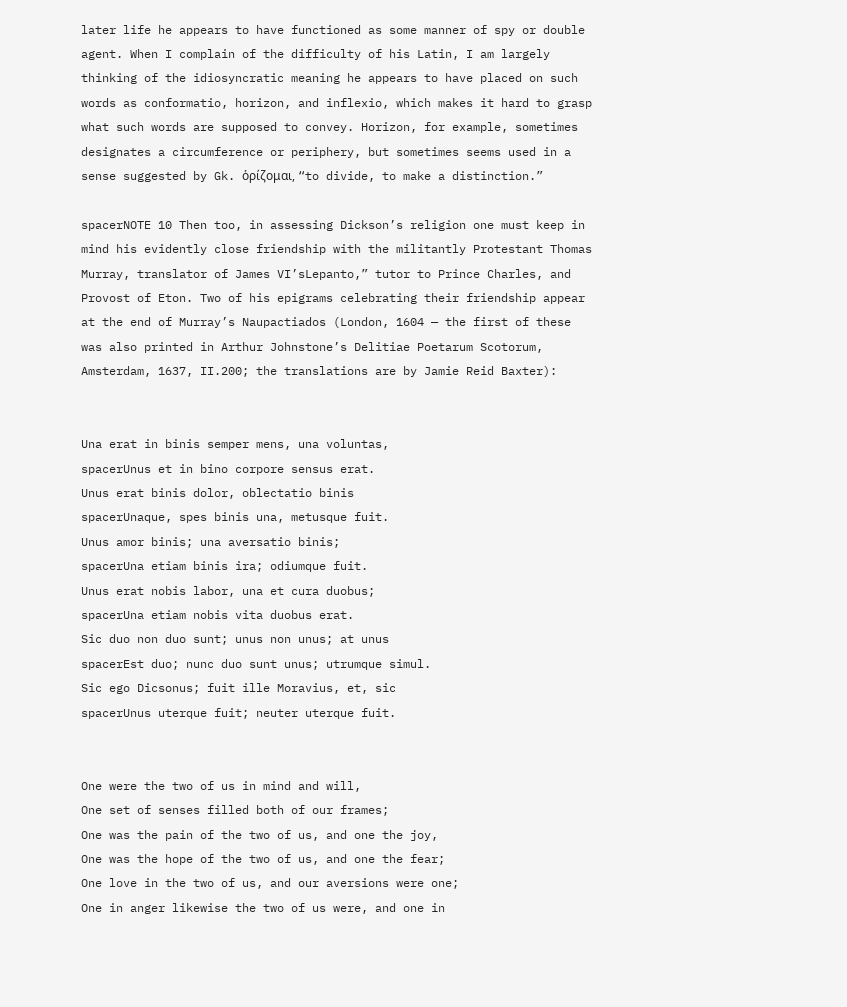later life he appears to have functioned as some manner of spy or double agent. When I complain of the difficulty of his Latin, I am largely thinking of the idiosyncratic meaning he appears to have placed on such words as conformatio, horizon, and inflexio, which makes it hard to grasp what such words are supposed to convey. Horizon, for example, sometimes designates a circumference or periphery, but sometimes seems used in a sense suggested by Gk. ὁρίζομαι, “to divide, to make a distinction.”

spacerNOTE 10 Then too, in assessing Dickson’s religion one must keep in mind his evidently close friendship with the militantly Protestant Thomas Murray, translator of James VI’sLepanto,” tutor to Prince Charles, and Provost of Eton. Two of his epigrams celebrating their friendship appear at the end of Murray’s Naupactiados (London, 1604 — the first of these was also printed in Arthur Johnstone’s Delitiae Poetarum Scotorum, Amsterdam, 1637, II.200; the translations are by Jamie Reid Baxter):


Una erat in binis semper mens, una voluntas,
spacerUnus et in bino corpore sensus erat.
Unus erat binis dolor, oblectatio binis
spacerUnaque, spes binis una, metusque fuit.
Unus amor binis; una aversatio binis;
spacerUna etiam binis ira; odiumque fuit.
Unus erat nobis labor, una et cura duobus;
spacerUna etiam nobis vita duobus erat.
Sic duo non duo sunt; unus non unus; at unus
spacerEst duo; nunc duo sunt unus; utrumque simul.
Sic ego Dicsonus; fuit ille Moravius, et, sic
spacerUnus uterque fuit; neuter uterque fuit.


One were the two of us in mind and will,
One set of senses filled both of our frames;
One was the pain of the two of us, and one the joy,
One was the hope of the two of us, and one the fear;
One love in the two of us, and our aversions were one;
One in anger likewise the two of us were, and one in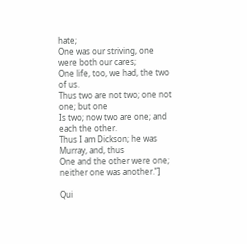hate;
One was our striving, one were both our cares;
One life, too, we had, the two of us.
Thus two are not two; one not one; but one
Is two; now two are one; and each the other.
Thus I am Dickson; he was Murray, and, thus
One and the other were one; neither one was another.”]

Qui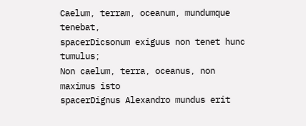Caelum, terram, oceanum, mundumque tenebat,
spacerDicsonum exiguus non tenet hunc tumulus;
Non caelum, terra, oceanus, non maximus isto
spacerDignus Alexandro mundus erit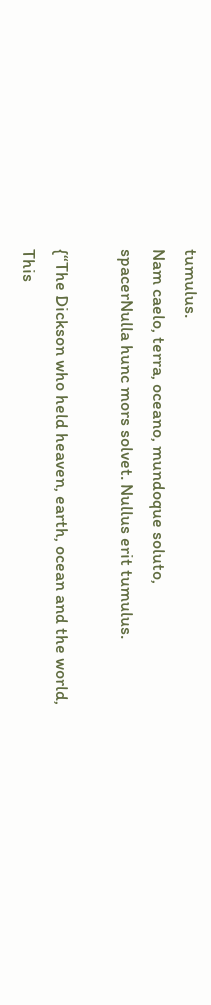tumulus.
Nam caelo, terra, oceano, mundoque soluto,
spacerNulla hunc mors solvet. Nullus erit tumulus.

{“The Dickson who held heaven, earth, ocean and the world,
This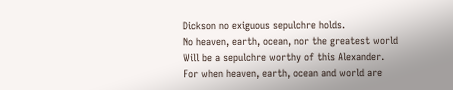Dickson no exiguous sepulchre holds.
No heaven, earth, ocean, nor the greatest world
Will be a sepulchre worthy of this Alexander.
For when heaven, earth, ocean and world are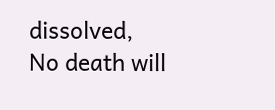dissolved,
No death will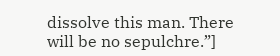dissolve this man. There will be no sepulchre.”]